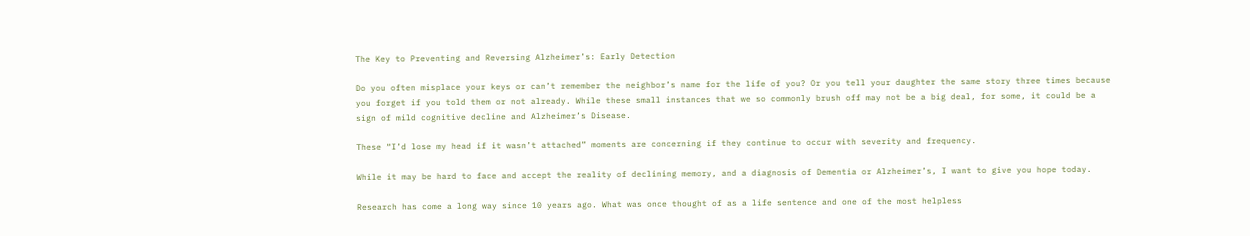The Key to Preventing and Reversing Alzheimer’s: Early Detection

Do you often misplace your keys or can’t remember the neighbor’s name for the life of you? Or you tell your daughter the same story three times because you forget if you told them or not already. While these small instances that we so commonly brush off may not be a big deal, for some, it could be a sign of mild cognitive decline and Alzheimer’s Disease.

These “I’d lose my head if it wasn’t attached” moments are concerning if they continue to occur with severity and frequency.

While it may be hard to face and accept the reality of declining memory, and a diagnosis of Dementia or Alzheimer’s, I want to give you hope today.

Research has come a long way since 10 years ago. What was once thought of as a life sentence and one of the most helpless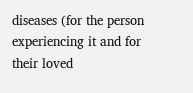diseases (for the person experiencing it and for their loved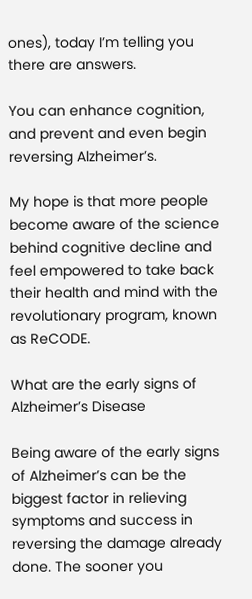ones), today I’m telling you there are answers.

You can enhance cognition, and prevent and even begin reversing Alzheimer’s.

My hope is that more people become aware of the science behind cognitive decline and feel empowered to take back their health and mind with the revolutionary program, known as ReCODE.

What are the early signs of Alzheimer’s Disease

Being aware of the early signs of Alzheimer’s can be the biggest factor in relieving symptoms and success in reversing the damage already done. The sooner you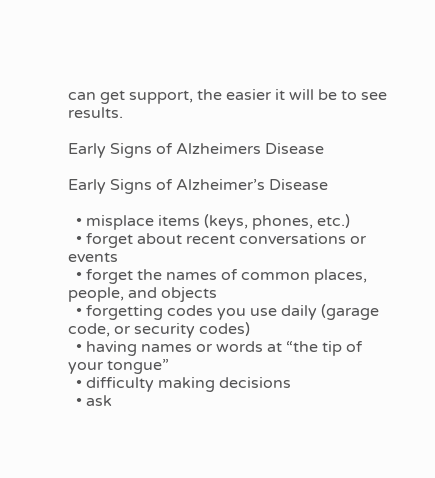can get support, the easier it will be to see results.

Early Signs of Alzheimers Disease

Early Signs of Alzheimer’s Disease

  • misplace items (keys, phones, etc.)
  • forget about recent conversations or events
  • forget the names of common places, people, and objects
  • forgetting codes you use daily (garage code, or security codes)
  • having names or words at “the tip of your tongue”
  • difficulty making decisions
  • ask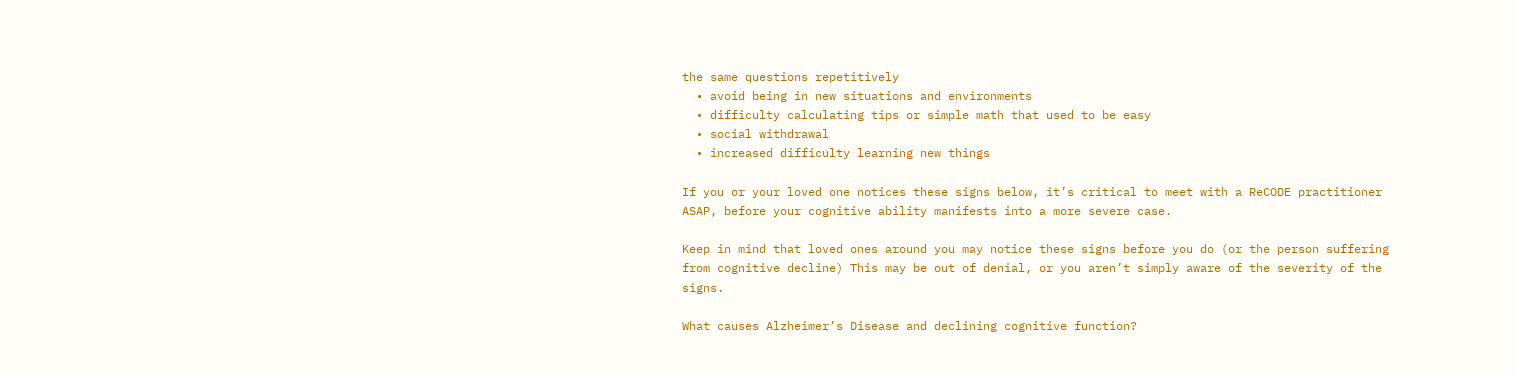the same questions repetitively
  • avoid being in new situations and environments
  • difficulty calculating tips or simple math that used to be easy
  • social withdrawal
  • increased difficulty learning new things

If you or your loved one notices these signs below, it’s critical to meet with a ReCODE practitioner ASAP, before your cognitive ability manifests into a more severe case.

Keep in mind that loved ones around you may notice these signs before you do (or the person suffering from cognitive decline) This may be out of denial, or you aren’t simply aware of the severity of the signs.

What causes Alzheimer’s Disease and declining cognitive function?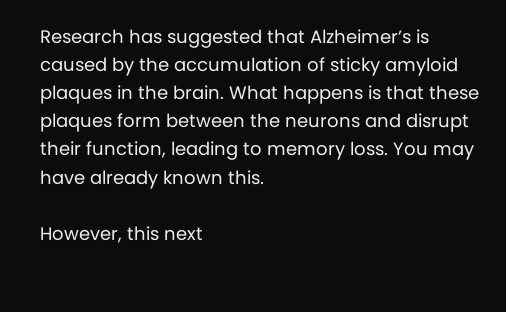Research has suggested that Alzheimer’s is caused by the accumulation of sticky amyloid plaques in the brain. What happens is that these plaques form between the neurons and disrupt their function, leading to memory loss. You may have already known this.

However, this next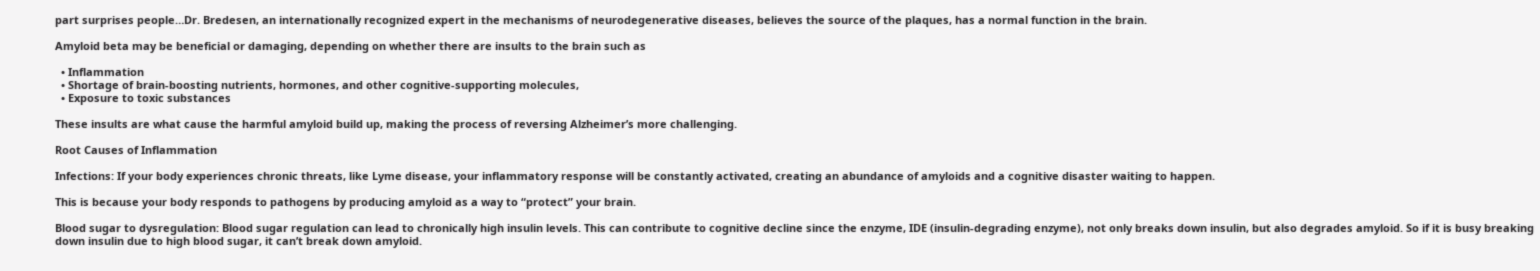part surprises people…Dr. Bredesen, an internationally recognized expert in the mechanisms of neurodegenerative diseases, believes the source of the plaques, has a normal function in the brain.

Amyloid beta may be beneficial or damaging, depending on whether there are insults to the brain such as

  • Inflammation
  • Shortage of brain-boosting nutrients, hormones, and other cognitive-supporting molecules,
  • Exposure to toxic substances

These insults are what cause the harmful amyloid build up, making the process of reversing Alzheimer’s more challenging.

Root Causes of Inflammation

Infections: If your body experiences chronic threats, like Lyme disease, your inflammatory response will be constantly activated, creating an abundance of amyloids and a cognitive disaster waiting to happen.

This is because your body responds to pathogens by producing amyloid as a way to “protect” your brain.

Blood sugar to dysregulation: Blood sugar regulation can lead to chronically high insulin levels. This can contribute to cognitive decline since the enzyme, IDE (insulin-degrading enzyme), not only breaks down insulin, but also degrades amyloid. So if it is busy breaking down insulin due to high blood sugar, it can’t break down amyloid.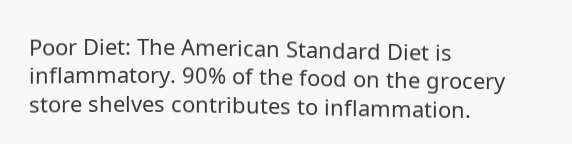Poor Diet: The American Standard Diet is inflammatory. 90% of the food on the grocery store shelves contributes to inflammation.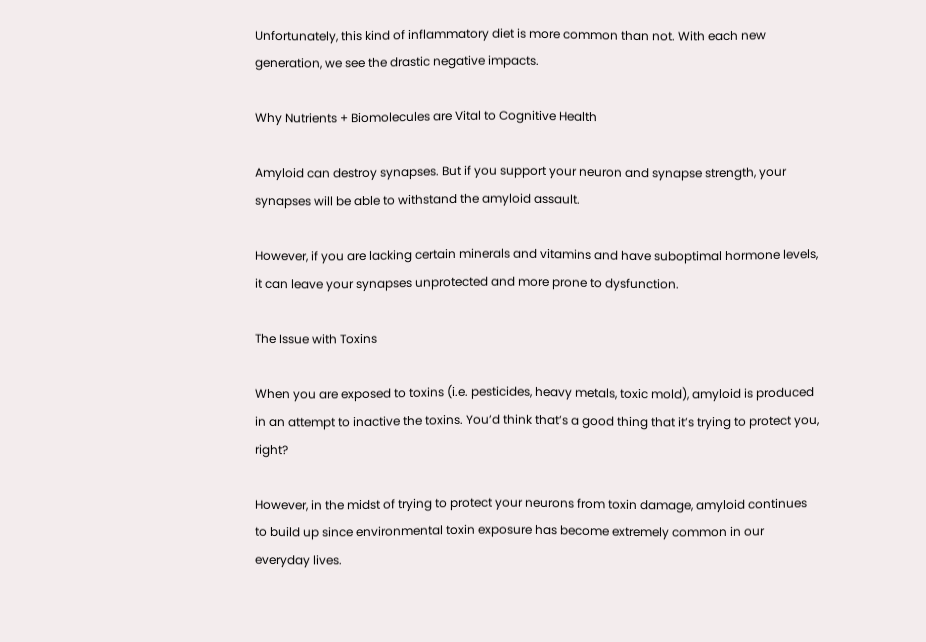Unfortunately, this kind of inflammatory diet is more common than not. With each new generation, we see the drastic negative impacts.

Why Nutrients + Biomolecules are Vital to Cognitive Health

Amyloid can destroy synapses. But if you support your neuron and synapse strength, your synapses will be able to withstand the amyloid assault.

However, if you are lacking certain minerals and vitamins and have suboptimal hormone levels, it can leave your synapses unprotected and more prone to dysfunction.

The Issue with Toxins

When you are exposed to toxins (i.e. pesticides, heavy metals, toxic mold), amyloid is produced in an attempt to inactive the toxins. You’d think that’s a good thing that it’s trying to protect you, right?

However, in the midst of trying to protect your neurons from toxin damage, amyloid continues to build up since environmental toxin exposure has become extremely common in our everyday lives.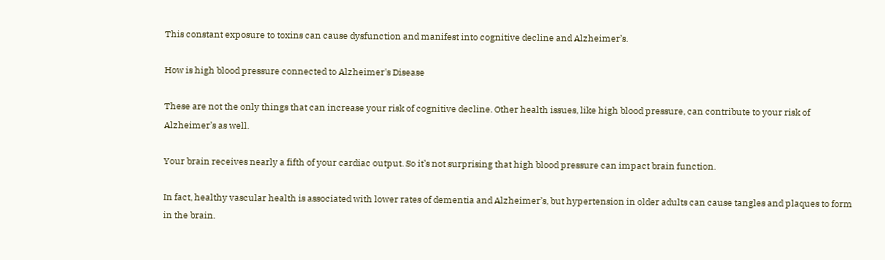This constant exposure to toxins can cause dysfunction and manifest into cognitive decline and Alzheimer’s.

How is high blood pressure connected to Alzheimer's Disease

These are not the only things that can increase your risk of cognitive decline. Other health issues, like high blood pressure, can contribute to your risk of Alzheimer’s as well.

Your brain receives nearly a fifth of your cardiac output. So it’s not surprising that high blood pressure can impact brain function.

In fact, healthy vascular health is associated with lower rates of dementia and Alzheimer’s, but hypertension in older adults can cause tangles and plaques to form in the brain.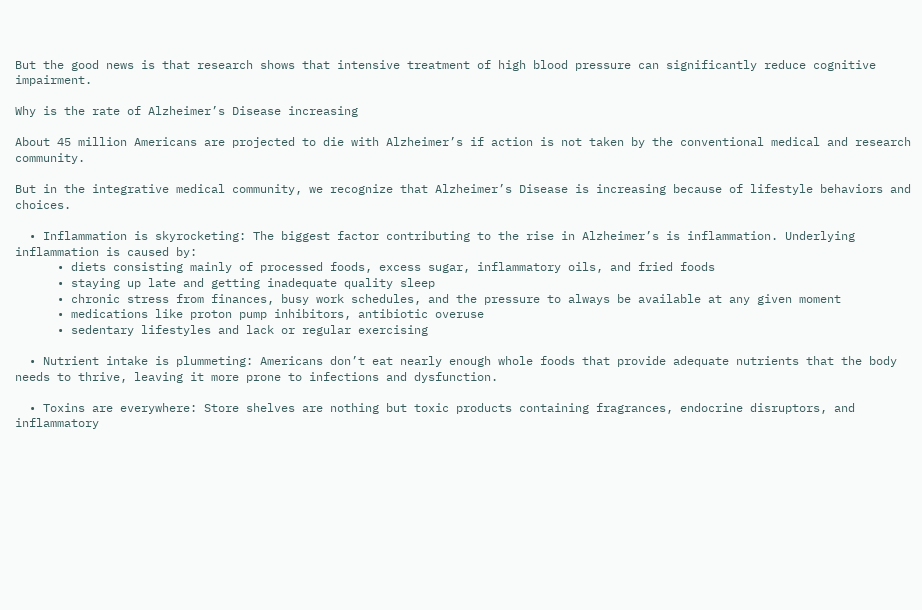But the good news is that research shows that intensive treatment of high blood pressure can significantly reduce cognitive impairment.

Why is the rate of Alzheimer’s Disease increasing

About 45 million Americans are projected to die with Alzheimer’s if action is not taken by the conventional medical and research community.

But in the integrative medical community, we recognize that Alzheimer’s Disease is increasing because of lifestyle behaviors and choices.

  • Inflammation is skyrocketing: The biggest factor contributing to the rise in Alzheimer’s is inflammation. Underlying inflammation is caused by:
      • diets consisting mainly of processed foods, excess sugar, inflammatory oils, and fried foods
      • staying up late and getting inadequate quality sleep
      • chronic stress from finances, busy work schedules, and the pressure to always be available at any given moment
      • medications like proton pump inhibitors, antibiotic overuse
      • sedentary lifestyles and lack or regular exercising

  • Nutrient intake is plummeting: Americans don’t eat nearly enough whole foods that provide adequate nutrients that the body needs to thrive, leaving it more prone to infections and dysfunction.

  • Toxins are everywhere: Store shelves are nothing but toxic products containing fragrances, endocrine disruptors, and inflammatory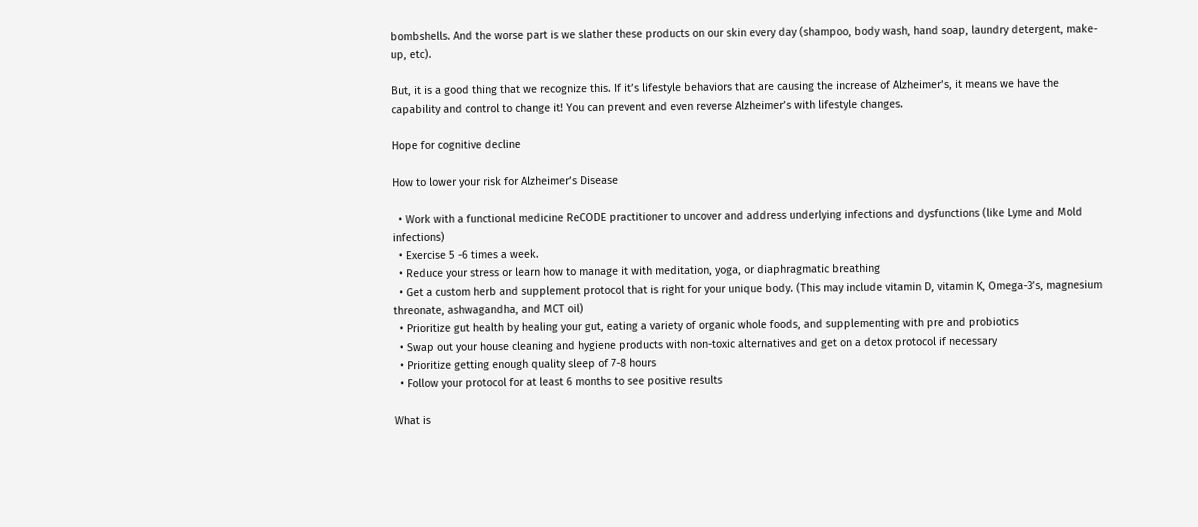bombshells. And the worse part is we slather these products on our skin every day (shampoo, body wash, hand soap, laundry detergent, make-up, etc).

But, it is a good thing that we recognize this. If it’s lifestyle behaviors that are causing the increase of Alzheimer’s, it means we have the capability and control to change it! You can prevent and even reverse Alzheimer’s with lifestyle changes.

Hope for cognitive decline

How to lower your risk for Alzheimer’s Disease

  • Work with a functional medicine ReCODE practitioner to uncover and address underlying infections and dysfunctions (like Lyme and Mold infections)
  • Exercise 5 -6 times a week.
  • Reduce your stress or learn how to manage it with meditation, yoga, or diaphragmatic breathing
  • Get a custom herb and supplement protocol that is right for your unique body. (This may include vitamin D, vitamin K, Omega-3’s, magnesium threonate, ashwagandha, and MCT oil)
  • Prioritize gut health by healing your gut, eating a variety of organic whole foods, and supplementing with pre and probiotics
  • Swap out your house cleaning and hygiene products with non-toxic alternatives and get on a detox protocol if necessary
  • Prioritize getting enough quality sleep of 7-8 hours
  • Follow your protocol for at least 6 months to see positive results

What is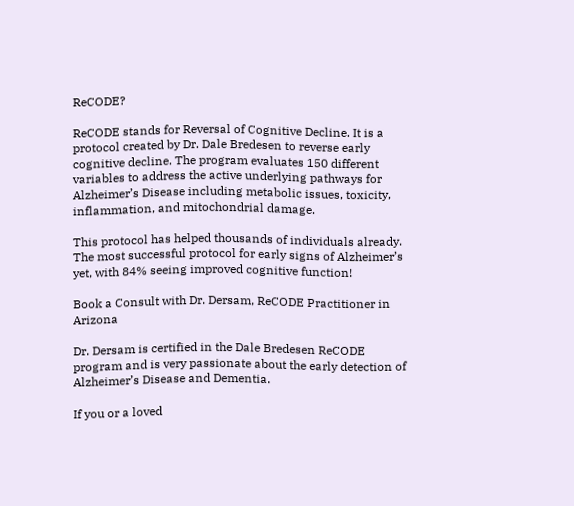ReCODE?

ReCODE stands for Reversal of Cognitive Decline. It is a protocol created by Dr. Dale Bredesen to reverse early cognitive decline. The program evaluates 150 different variables to address the active underlying pathways for Alzheimer’s Disease including metabolic issues, toxicity, inflammation, and mitochondrial damage.

This protocol has helped thousands of individuals already. The most successful protocol for early signs of Alzheimer’s yet, with 84% seeing improved cognitive function!

Book a Consult with Dr. Dersam, ReCODE Practitioner in Arizona

Dr. Dersam is certified in the Dale Bredesen ReCODE program and is very passionate about the early detection of Alzheimer’s Disease and Dementia.

If you or a loved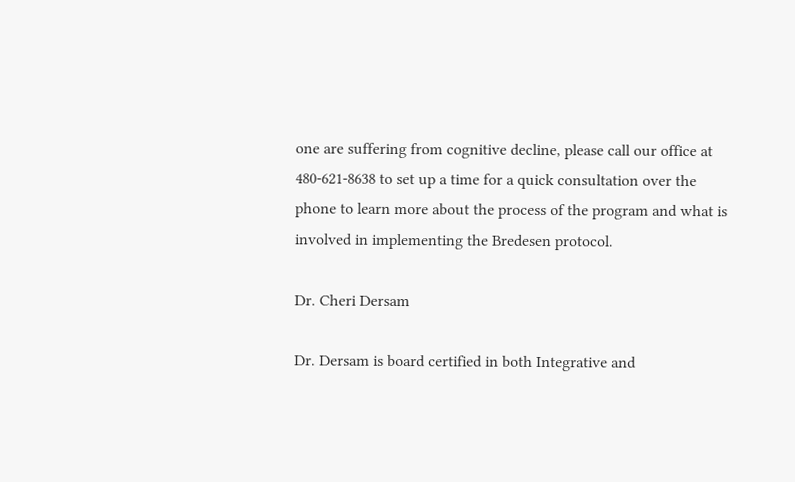one are suffering from cognitive decline, please call our office at 480-621-8638 to set up a time for a quick consultation over the phone to learn more about the process of the program and what is involved in implementing the Bredesen protocol.

Dr. Cheri Dersam

Dr. Dersam is board certified in both Integrative and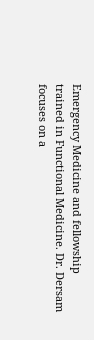Emergency Medicine and fellowship trained in Functional Medicine. Dr. Dersam focuses on a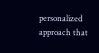personalized approach that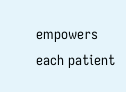empowers each patient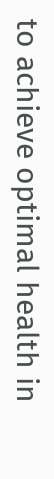to achieve optimal health in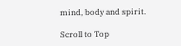mind, body and spirit.

Scroll to Top